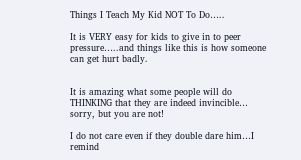Things I Teach My Kid NOT To Do…..

It is VERY easy for kids to give in to peer pressure…..and things like this is how someone can get hurt badly.


It is amazing what some people will do THINKING that they are indeed invincible… sorry, but you are not!

I do not care even if they double dare him…I remind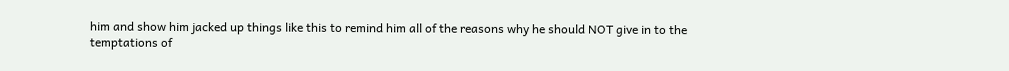him and show him jacked up things like this to remind him all of the reasons why he should NOT give in to the temptations of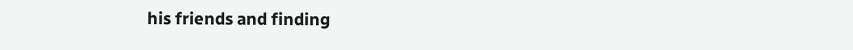his friends and finding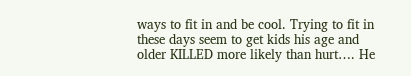ways to fit in and be cool. Trying to fit in these days seem to get kids his age and older KILLED more likely than hurt…. He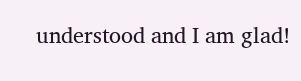understood and I am glad!